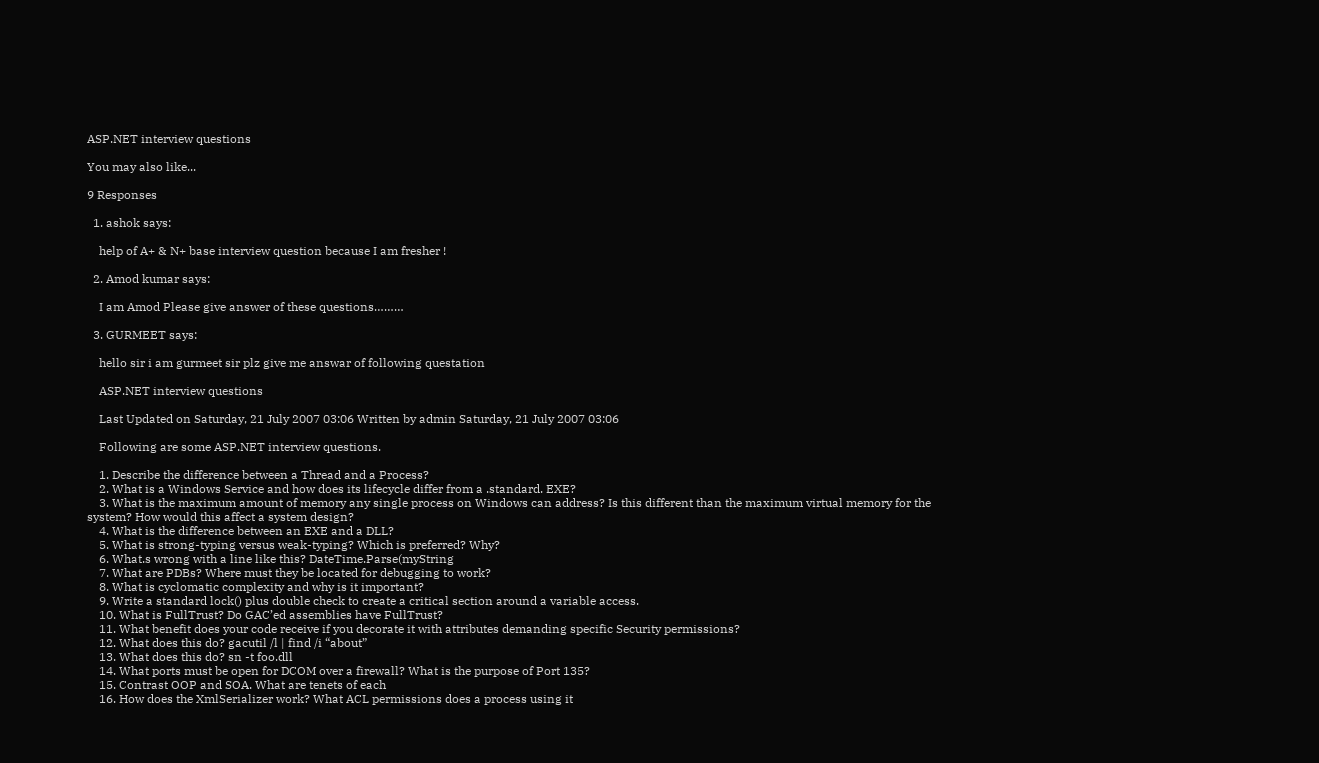ASP.NET interview questions

You may also like...

9 Responses

  1. ashok says:

    help of A+ & N+ base interview question because I am fresher !

  2. Amod kumar says:

    I am Amod Please give answer of these questions………

  3. GURMEET says:

    hello sir i am gurmeet sir plz give me answar of following questation

    ASP.NET interview questions

    Last Updated on Saturday, 21 July 2007 03:06 Written by admin Saturday, 21 July 2007 03:06

    Following are some ASP.NET interview questions.

    1. Describe the difference between a Thread and a Process?
    2. What is a Windows Service and how does its lifecycle differ from a .standard. EXE?
    3. What is the maximum amount of memory any single process on Windows can address? Is this different than the maximum virtual memory for the system? How would this affect a system design?
    4. What is the difference between an EXE and a DLL?
    5. What is strong-typing versus weak-typing? Which is preferred? Why?
    6. What.s wrong with a line like this? DateTime.Parse(myString
    7. What are PDBs? Where must they be located for debugging to work?
    8. What is cyclomatic complexity and why is it important?
    9. Write a standard lock() plus double check to create a critical section around a variable access.
    10. What is FullTrust? Do GAC’ed assemblies have FullTrust?
    11. What benefit does your code receive if you decorate it with attributes demanding specific Security permissions?
    12. What does this do? gacutil /l | find /i “about”
    13. What does this do? sn -t foo.dll
    14. What ports must be open for DCOM over a firewall? What is the purpose of Port 135?
    15. Contrast OOP and SOA. What are tenets of each
    16. How does the XmlSerializer work? What ACL permissions does a process using it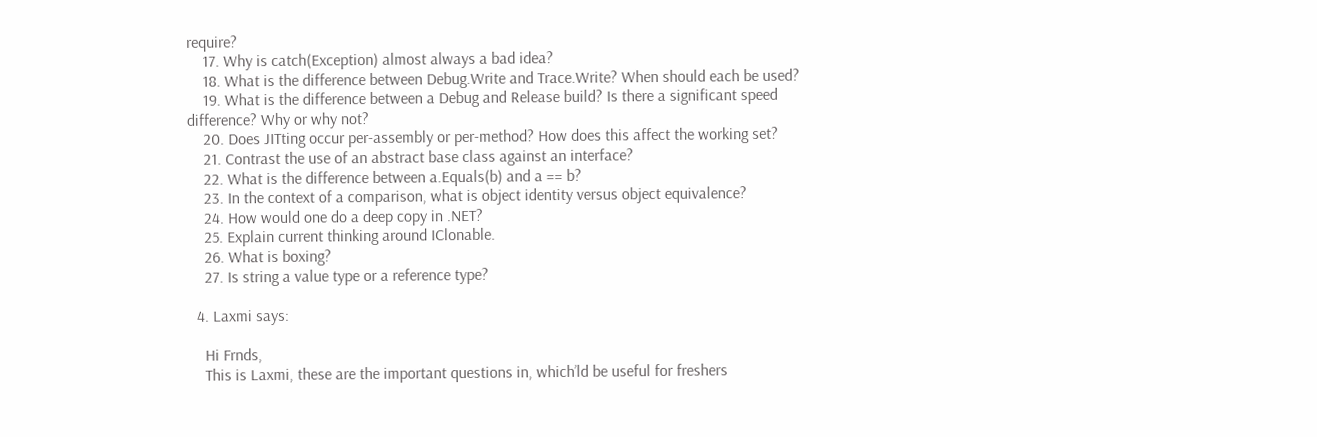require?
    17. Why is catch(Exception) almost always a bad idea?
    18. What is the difference between Debug.Write and Trace.Write? When should each be used?
    19. What is the difference between a Debug and Release build? Is there a significant speed difference? Why or why not?
    20. Does JITting occur per-assembly or per-method? How does this affect the working set?
    21. Contrast the use of an abstract base class against an interface?
    22. What is the difference between a.Equals(b) and a == b?
    23. In the context of a comparison, what is object identity versus object equivalence?
    24. How would one do a deep copy in .NET?
    25. Explain current thinking around IClonable.
    26. What is boxing?
    27. Is string a value type or a reference type?

  4. Laxmi says:

    Hi Frnds,
    This is Laxmi, these are the important questions in, which’ld be useful for freshers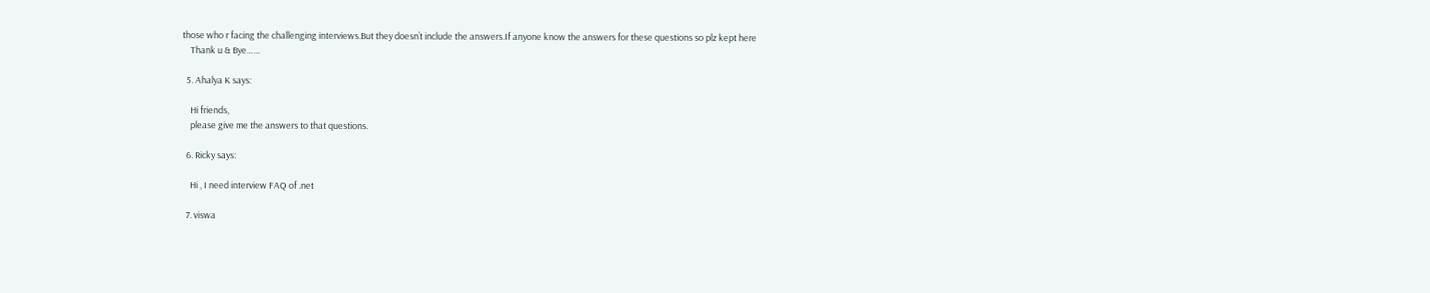those who r facing the challenging interviews.But they doesn’t include the answers.If anyone know the answers for these questions so plz kept here
    Thank u & Bye……

  5. Ahalya K says:

    Hi friends,
    please give me the answers to that questions.

  6. Ricky says:

    Hi , I need interview FAQ of .net

  7. viswa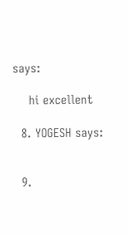says:

    hi excellent

  8. YOGESH says:


  9.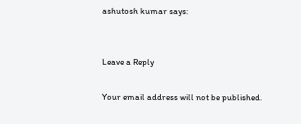ashutosh kumar says:


Leave a Reply

Your email address will not be published.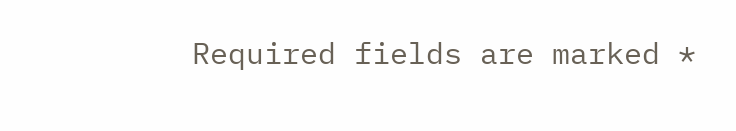Required fields are marked *